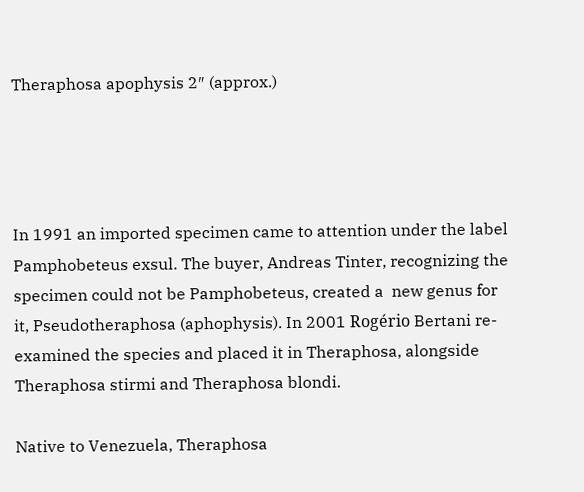Theraphosa apophysis 2″ (approx.)




In 1991 an imported specimen came to attention under the label Pamphobeteus exsul. The buyer, Andreas Tinter, recognizing the specimen could not be Pamphobeteus, created a  new genus for it, Pseudotheraphosa (aphophysis). In 2001 Rogério Bertani re-examined the species and placed it in Theraphosa, alongside Theraphosa stirmi and Theraphosa blondi.

Native to Venezuela, Theraphosa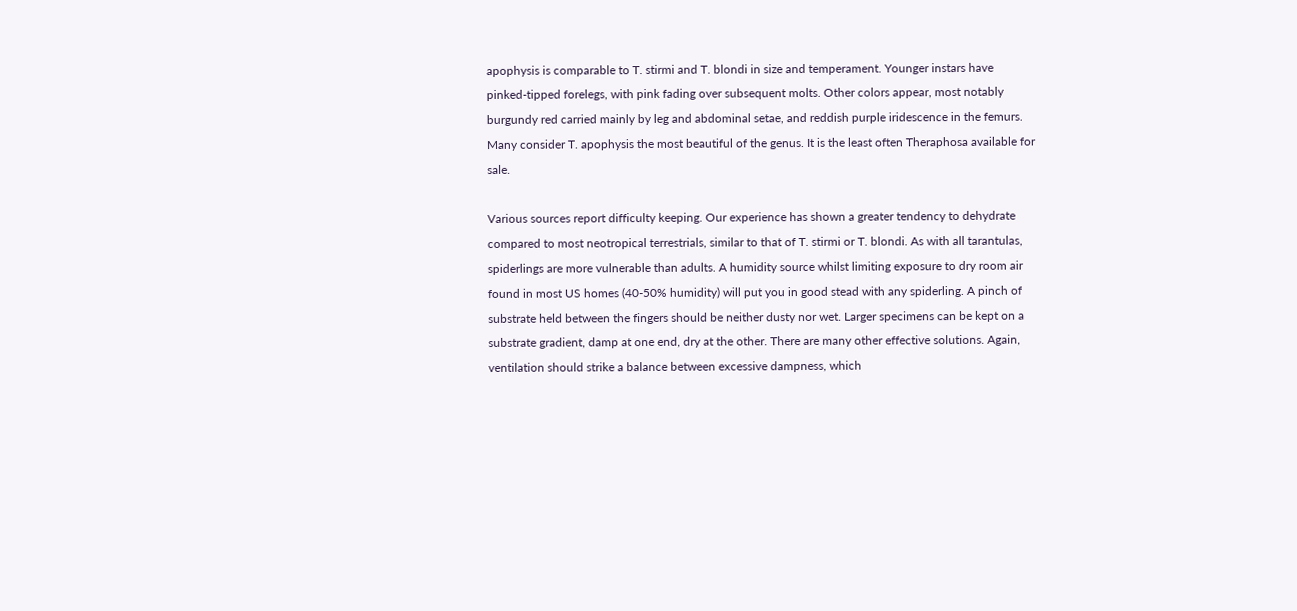apophysis is comparable to T. stirmi and T. blondi in size and temperament. Younger instars have pinked-tipped forelegs, with pink fading over subsequent molts. Other colors appear, most notably burgundy red carried mainly by leg and abdominal setae, and reddish purple iridescence in the femurs. Many consider T. apophysis the most beautiful of the genus. It is the least often Theraphosa available for sale.

Various sources report difficulty keeping. Our experience has shown a greater tendency to dehydrate compared to most neotropical terrestrials, similar to that of T. stirmi or T. blondi. As with all tarantulas, spiderlings are more vulnerable than adults. A humidity source whilst limiting exposure to dry room air found in most US homes (40-50% humidity) will put you in good stead with any spiderling. A pinch of substrate held between the fingers should be neither dusty nor wet. Larger specimens can be kept on a substrate gradient, damp at one end, dry at the other. There are many other effective solutions. Again, ventilation should strike a balance between excessive dampness, which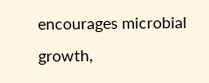encourages microbial growth,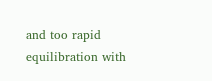and too rapid equilibration with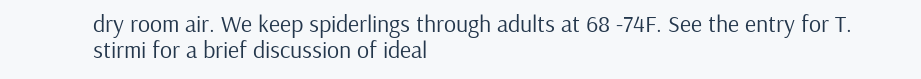dry room air. We keep spiderlings through adults at 68 -74F. See the entry for T. stirmi for a brief discussion of ideal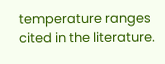temperature ranges cited in the literature.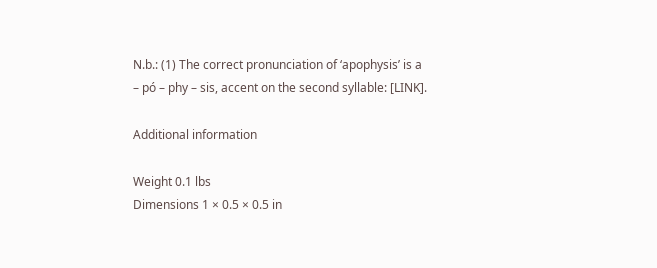N.b.: (1) The correct pronunciation of ‘apophysis’ is a – pó – phy – sis, accent on the second syllable: [LINK].

Additional information

Weight 0.1 lbs
Dimensions 1 × 0.5 × 0.5 in